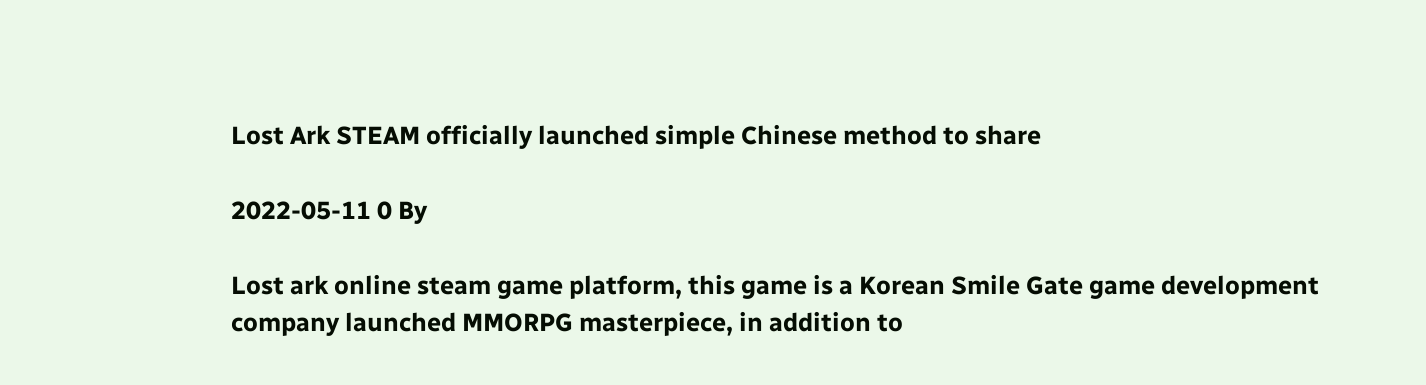Lost Ark STEAM officially launched simple Chinese method to share

2022-05-11 0 By

Lost ark online steam game platform, this game is a Korean Smile Gate game development company launched MMORPG masterpiece, in addition to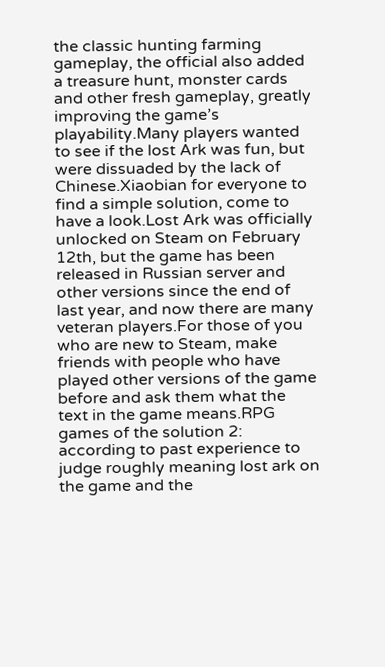the classic hunting farming gameplay, the official also added a treasure hunt, monster cards and other fresh gameplay, greatly improving the game’s playability.Many players wanted to see if the lost Ark was fun, but were dissuaded by the lack of Chinese.Xiaobian for everyone to find a simple solution, come to have a look.Lost Ark was officially unlocked on Steam on February 12th, but the game has been released in Russian server and other versions since the end of last year, and now there are many veteran players.For those of you who are new to Steam, make friends with people who have played other versions of the game before and ask them what the text in the game means.RPG games of the solution 2: according to past experience to judge roughly meaning lost ark on the game and the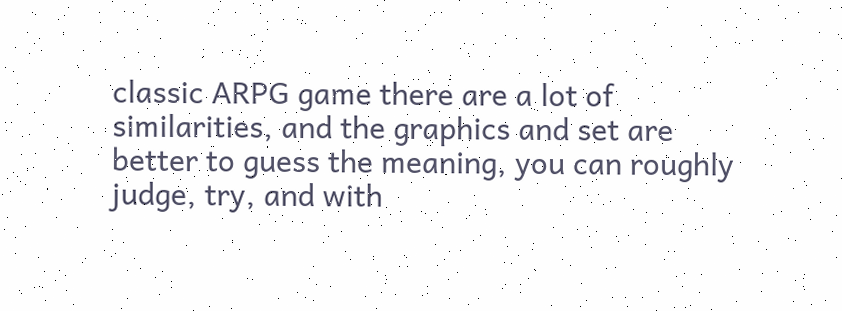classic ARPG game there are a lot of similarities, and the graphics and set are better to guess the meaning, you can roughly judge, try, and with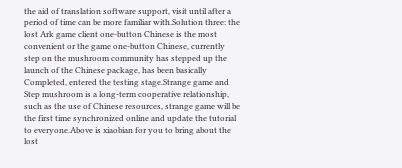the aid of translation software support, visit until after a period of time can be more familiar with.Solution three: the lost Ark game client one-button Chinese is the most convenient or the game one-button Chinese, currently step on the mushroom community has stepped up the launch of the Chinese package, has been basically Completed, entered the testing stage.Strange game and Step mushroom is a long-term cooperative relationship, such as the use of Chinese resources, strange game will be the first time synchronized online and update the tutorial to everyone.Above is xiaobian for you to bring about the lost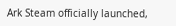Ark Steam officially launched,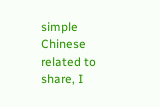simple Chinese related to share, I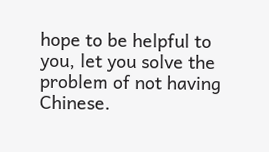hope to be helpful to you, let you solve the problem of not having Chinese.